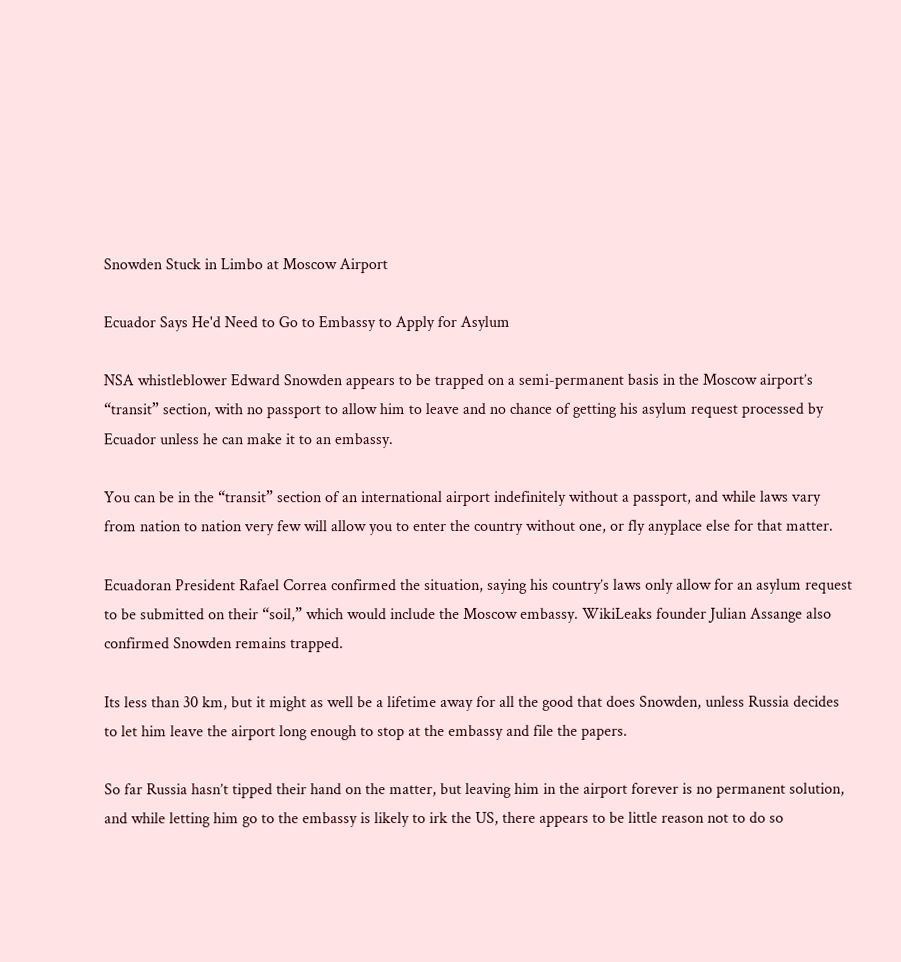Snowden Stuck in Limbo at Moscow Airport

Ecuador Says He'd Need to Go to Embassy to Apply for Asylum

NSA whistleblower Edward Snowden appears to be trapped on a semi-permanent basis in the Moscow airport’s “transit” section, with no passport to allow him to leave and no chance of getting his asylum request processed by Ecuador unless he can make it to an embassy.

You can be in the “transit” section of an international airport indefinitely without a passport, and while laws vary from nation to nation very few will allow you to enter the country without one, or fly anyplace else for that matter.

Ecuadoran President Rafael Correa confirmed the situation, saying his country’s laws only allow for an asylum request to be submitted on their “soil,” which would include the Moscow embassy. WikiLeaks founder Julian Assange also confirmed Snowden remains trapped.

Its less than 30 km, but it might as well be a lifetime away for all the good that does Snowden, unless Russia decides to let him leave the airport long enough to stop at the embassy and file the papers.

So far Russia hasn’t tipped their hand on the matter, but leaving him in the airport forever is no permanent solution, and while letting him go to the embassy is likely to irk the US, there appears to be little reason not to do so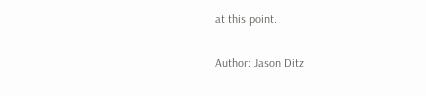at this point.

Author: Jason Ditz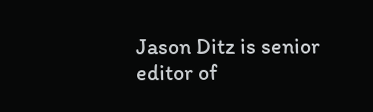Jason Ditz is senior editor of